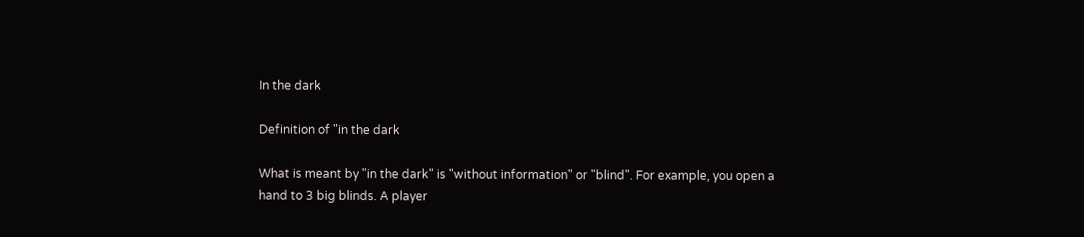In the dark

Definition of "in the dark

What is meant by "in the dark" is "without information" or "blind". For example, you open a hand to 3 big blinds. A player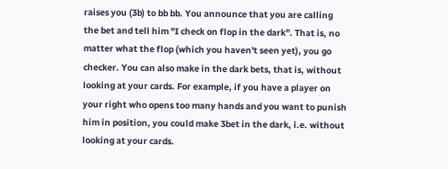raises you (3b) to bb bb. You announce that you are calling the bet and tell him "I check on flop in the dark". That is, no matter what the flop (which you haven't seen yet), you go checker. You can also make in the dark bets, that is, without looking at your cards. For example, if you have a player on your right who opens too many hands and you want to punish him in position, you could make 3bet in the dark, i.e. without looking at your cards.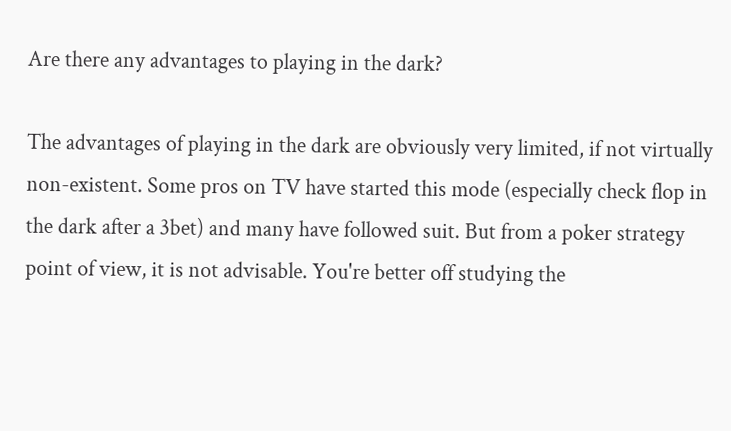Are there any advantages to playing in the dark?

The advantages of playing in the dark are obviously very limited, if not virtually non-existent. Some pros on TV have started this mode (especially check flop in the dark after a 3bet) and many have followed suit. But from a poker strategy point of view, it is not advisable. You're better off studying the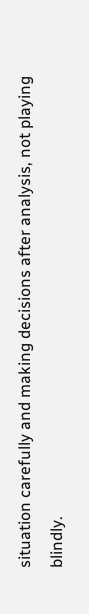situation carefully and making decisions after analysis, not playing blindly.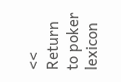<< Return to poker lexicon